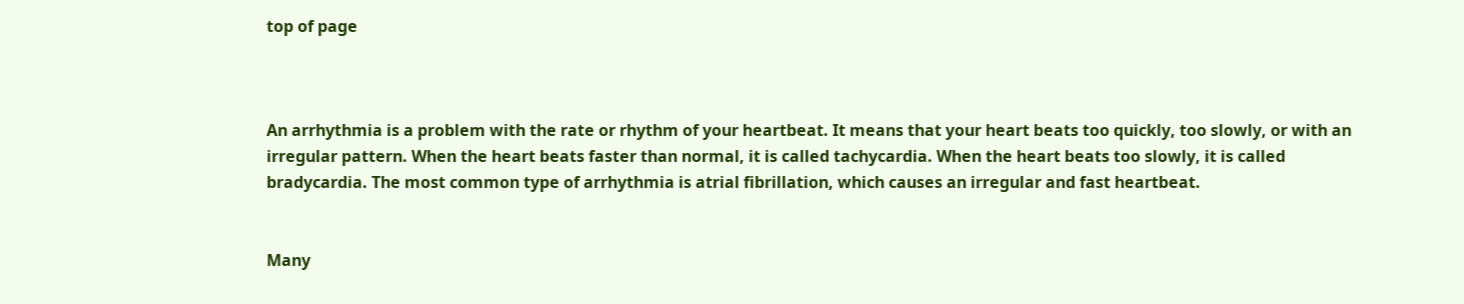top of page



An arrhythmia is a problem with the rate or rhythm of your heartbeat. It means that your heart beats too quickly, too slowly, or with an irregular pattern. When the heart beats faster than normal, it is called tachycardia. When the heart beats too slowly, it is called bradycardia. The most common type of arrhythmia is atrial fibrillation, which causes an irregular and fast heartbeat.


Many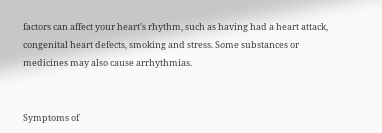factors can affect your heart's rhythm, such as having had a heart attack, congenital heart defects, smoking and stress. Some substances or medicines may also cause arrhythmias.


Symptoms of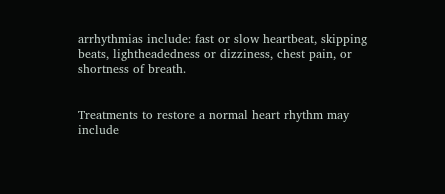arrhythmias include: fast or slow heartbeat, skipping beats, lightheadedness or dizziness, chest pain, or shortness of breath.


Treatments to restore a normal heart rhythm may include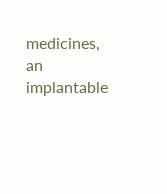medicines, an implantable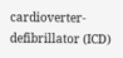cardioverter-defibrillator (ICD)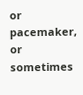or pacemaker, or sometimes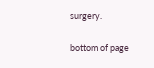surgery.

bottom of page